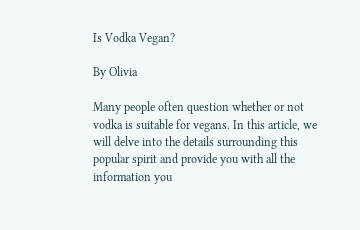Is Vodka Vegan?

By Olivia

Many people often question whether or not vodka is suitable for vegans. In this article, we will delve into the details surrounding this popular spirit and provide you with all the information you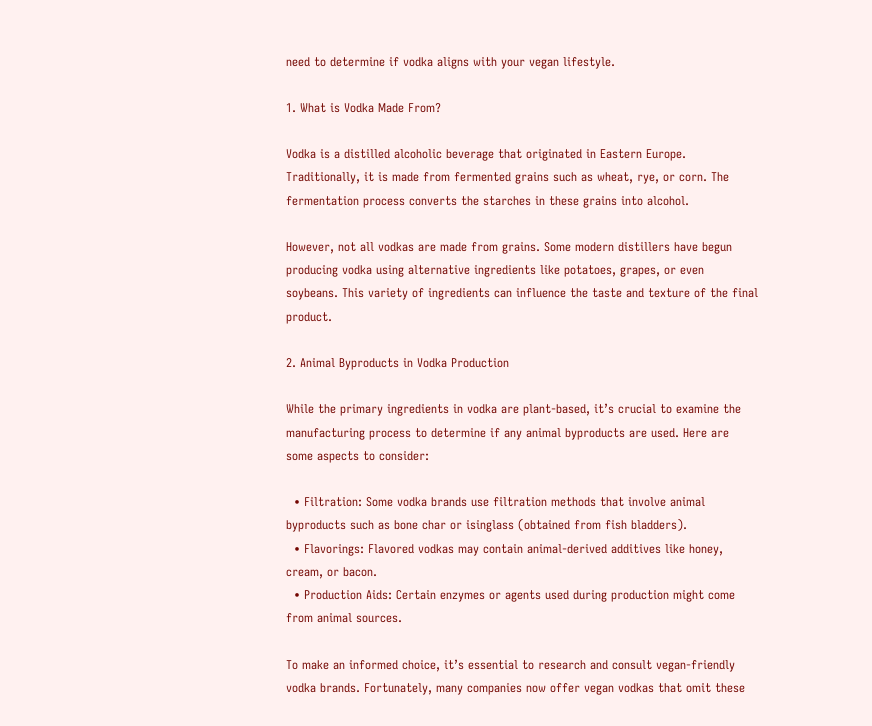need to determine if vodka aligns with your vegan lifestyle.

1. What is Vodka Made From?

Vodka is a distilled alcoholic beverage that originated in Eastern Europe. Traditionally, it is made from fermented grains such as wheat, rye, or corn. The fermentation process converts the starches in these grains into alcohol.

However, not all vodkas are made from grains. Some modern distillers have begun producing vodka using alternative ingredients like potatoes, grapes, or even soybeans. This variety of ingredients can influence the taste and texture of the final product.

2. Animal Byproducts in Vodka Production

While the primary ingredients in vodka are plant-based, it’s crucial to examine the manufacturing process to determine if any animal byproducts are used. Here are some aspects to consider:

  • Filtration: Some vodka brands use filtration methods that involve animal byproducts such as bone char or isinglass (obtained from fish bladders).
  • Flavorings: Flavored vodkas may contain animal-derived additives like honey, cream, or bacon.
  • Production Aids: Certain enzymes or agents used during production might come from animal sources.

To make an informed choice, it’s essential to research and consult vegan-friendly vodka brands. Fortunately, many companies now offer vegan vodkas that omit these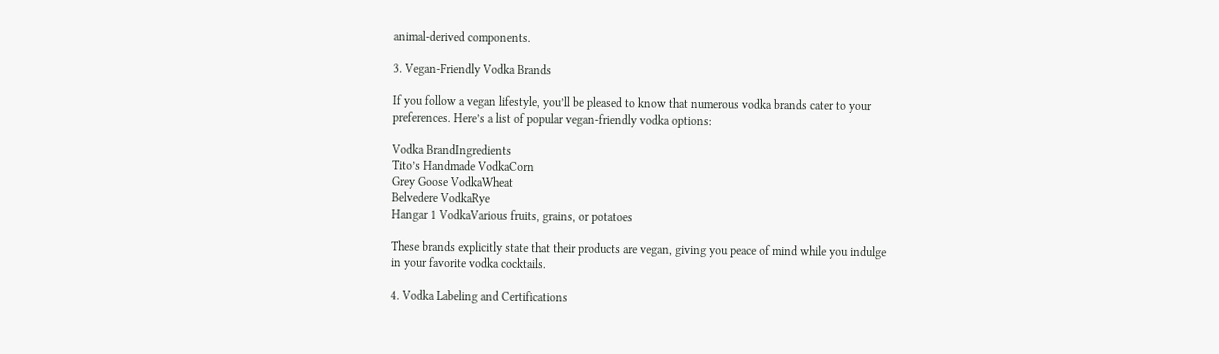animal-derived components.

3. Vegan-Friendly Vodka Brands

If you follow a vegan lifestyle, you’ll be pleased to know that numerous vodka brands cater to your preferences. Here’s a list of popular vegan-friendly vodka options:

Vodka BrandIngredients
Tito’s Handmade VodkaCorn
Grey Goose VodkaWheat
Belvedere VodkaRye
Hangar 1 VodkaVarious fruits, grains, or potatoes

These brands explicitly state that their products are vegan, giving you peace of mind while you indulge in your favorite vodka cocktails.

4. Vodka Labeling and Certifications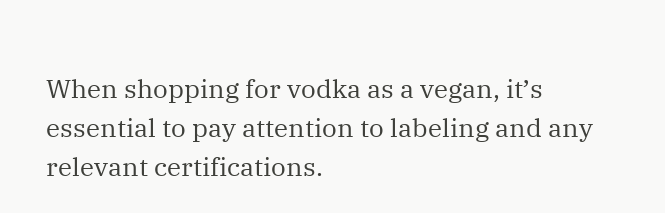When shopping for vodka as a vegan, it’s essential to pay attention to labeling and any relevant certifications.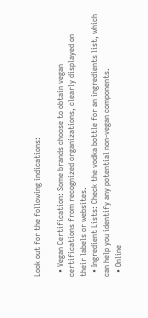Look out for the following indications:

  • Vegan Certification: Some brands choose to obtain vegan certifications from recognized organizations, clearly displayed on their labels or websites.
  • Ingredient Lists: Check the vodka bottle for an ingredients list, which can help you identify any potential non-vegan components.
  • Online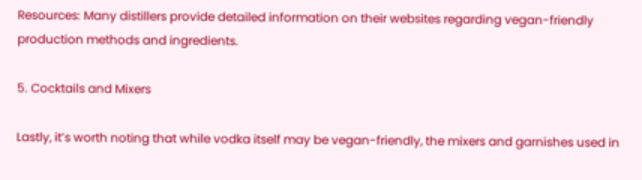Resources: Many distillers provide detailed information on their websites regarding vegan-friendly production methods and ingredients.

5. Cocktails and Mixers

Lastly, it’s worth noting that while vodka itself may be vegan-friendly, the mixers and garnishes used in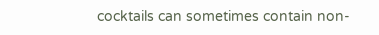cocktails can sometimes contain non-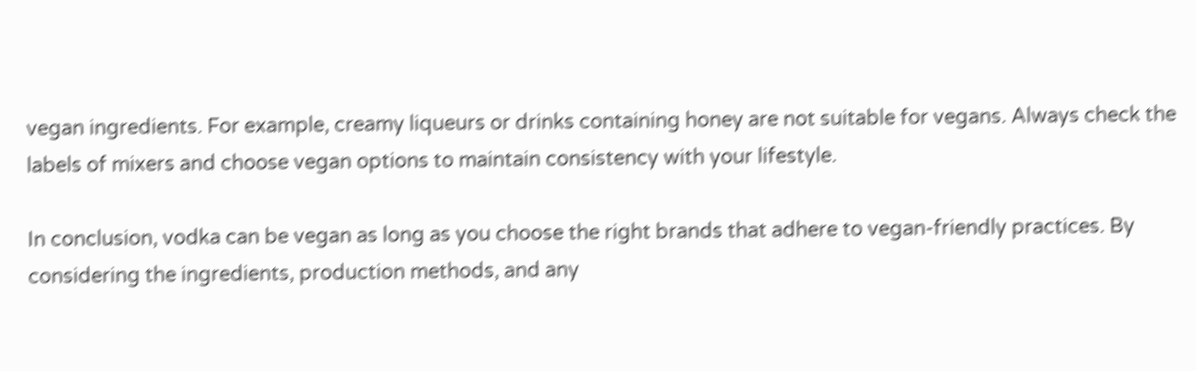vegan ingredients. For example, creamy liqueurs or drinks containing honey are not suitable for vegans. Always check the labels of mixers and choose vegan options to maintain consistency with your lifestyle.

In conclusion, vodka can be vegan as long as you choose the right brands that adhere to vegan-friendly practices. By considering the ingredients, production methods, and any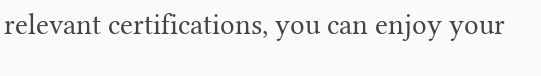relevant certifications, you can enjoy your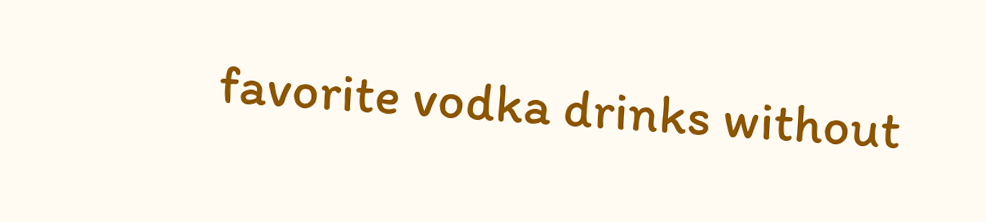favorite vodka drinks without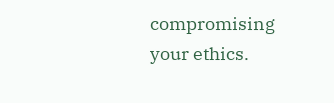compromising your ethics.